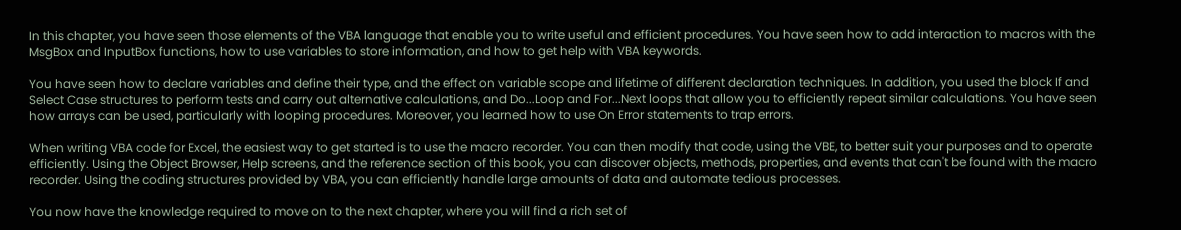In this chapter, you have seen those elements of the VBA language that enable you to write useful and efficient procedures. You have seen how to add interaction to macros with the MsgBox and InputBox functions, how to use variables to store information, and how to get help with VBA keywords.

You have seen how to declare variables and define their type, and the effect on variable scope and lifetime of different declaration techniques. In addition, you used the block If and Select Case structures to perform tests and carry out alternative calculations, and Do...Loop and For...Next loops that allow you to efficiently repeat similar calculations. You have seen how arrays can be used, particularly with looping procedures. Moreover, you learned how to use On Error statements to trap errors.

When writing VBA code for Excel, the easiest way to get started is to use the macro recorder. You can then modify that code, using the VBE, to better suit your purposes and to operate efficiently. Using the Object Browser, Help screens, and the reference section of this book, you can discover objects, methods, properties, and events that can't be found with the macro recorder. Using the coding structures provided by VBA, you can efficiently handle large amounts of data and automate tedious processes.

You now have the knowledge required to move on to the next chapter, where you will find a rich set of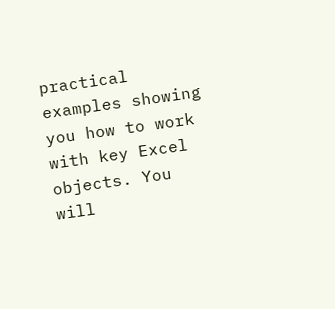practical examples showing you how to work with key Excel objects. You will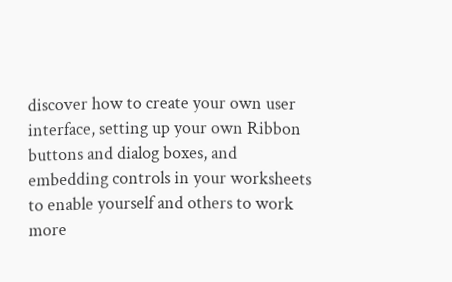discover how to create your own user interface, setting up your own Ribbon buttons and dialog boxes, and embedding controls in your worksheets to enable yourself and others to work more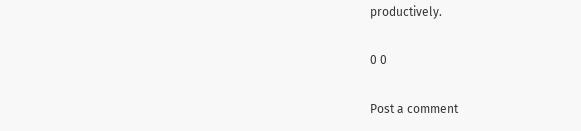productively.

0 0

Post a comment